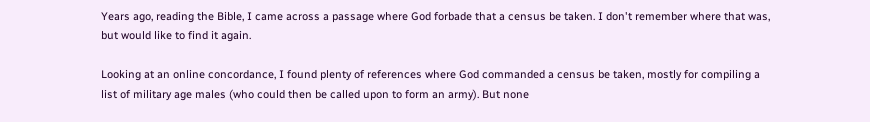Years ago, reading the Bible, I came across a passage where God forbade that a census be taken. I don't remember where that was, but would like to find it again.

Looking at an online concordance, I found plenty of references where God commanded a census be taken, mostly for compiling a list of military age males (who could then be called upon to form an army). But none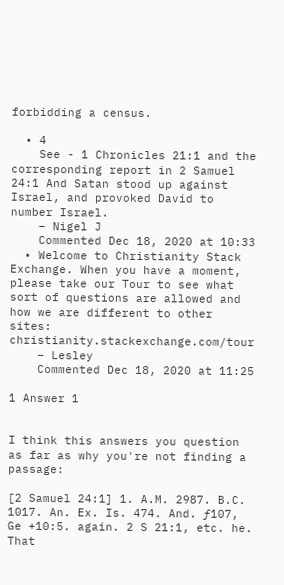forbidding a census.

  • 4
    See - 1 Chronicles 21:1 and the corresponding report in 2 Samuel 24:1 And Satan stood up against Israel, and provoked David to number Israel.
    – Nigel J
    Commented Dec 18, 2020 at 10:33
  • Welcome to Christianity Stack Exchange. When you have a moment, please take our Tour to see what sort of questions are allowed and how we are different to other sites: christianity.stackexchange.com/tour
    – Lesley
    Commented Dec 18, 2020 at 11:25

1 Answer 1


I think this answers you question as far as why you're not finding a passage:

[2 Samuel 24:1] 1. A.M. 2987. B.C. 1017. An. Ex. Is. 474. And. ƒ107, Ge +10:5. again. 2 S 21:1, etc. he. That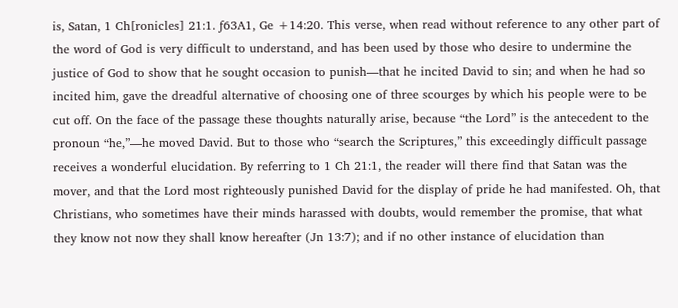is, Satan, 1 Ch[ronicles] 21:1. ƒ63A1, Ge +14:20. This verse, when read without reference to any other part of the word of God is very difficult to understand, and has been used by those who desire to undermine the justice of God to show that he sought occasion to punish—that he incited David to sin; and when he had so incited him, gave the dreadful alternative of choosing one of three scourges by which his people were to be cut off. On the face of the passage these thoughts naturally arise, because “the Lord” is the antecedent to the pronoun “he,”—he moved David. But to those who “search the Scriptures,” this exceedingly difficult passage receives a wonderful elucidation. By referring to 1 Ch 21:1, the reader will there find that Satan was the mover, and that the Lord most righteously punished David for the display of pride he had manifested. Oh, that Christians, who sometimes have their minds harassed with doubts, would remember the promise, that what they know not now they shall know hereafter (Jn 13:7); and if no other instance of elucidation than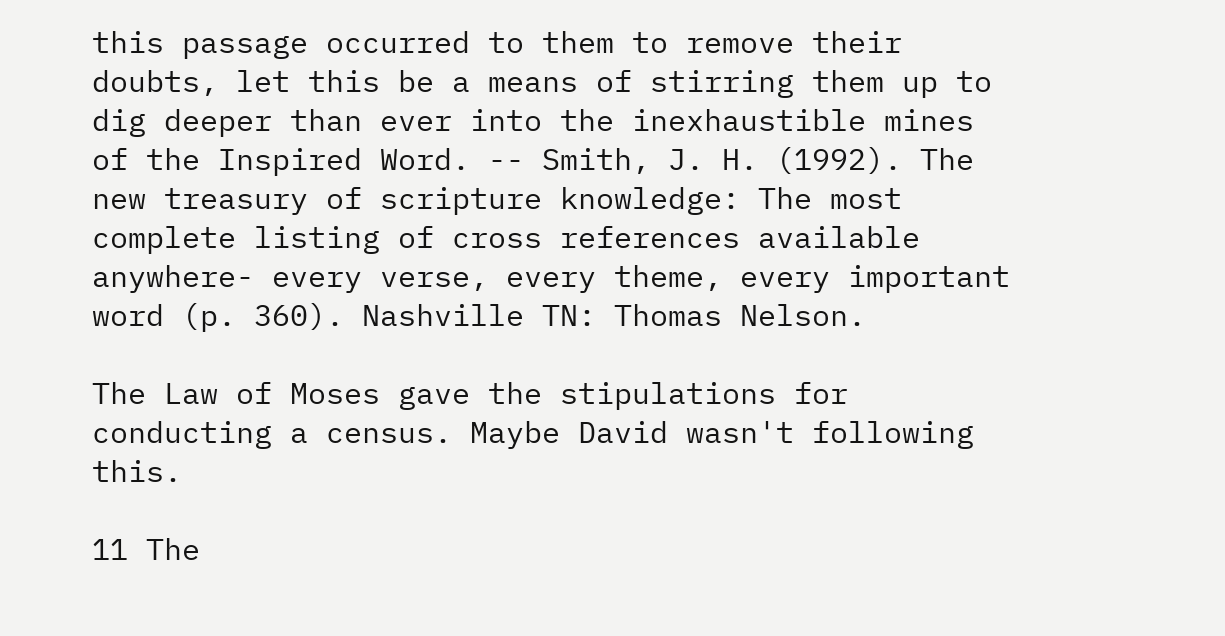this passage occurred to them to remove their doubts, let this be a means of stirring them up to dig deeper than ever into the inexhaustible mines of the Inspired Word. -- Smith, J. H. (1992). The new treasury of scripture knowledge: The most complete listing of cross references available anywhere- every verse, every theme, every important word (p. 360). Nashville TN: Thomas Nelson.

The Law of Moses gave the stipulations for conducting a census. Maybe David wasn't following this.

11 The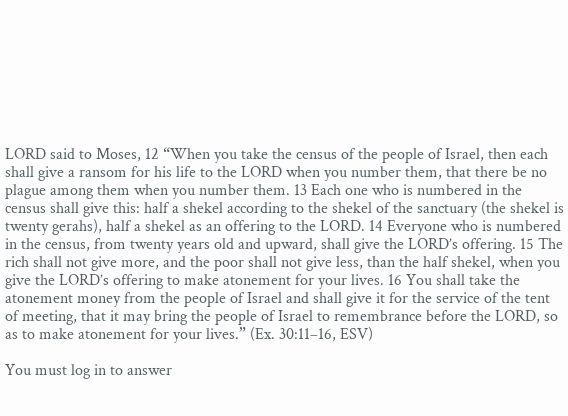LORD said to Moses, 12 “When you take the census of the people of Israel, then each shall give a ransom for his life to the LORD when you number them, that there be no plague among them when you number them. 13 Each one who is numbered in the census shall give this: half a shekel according to the shekel of the sanctuary (the shekel is twenty gerahs), half a shekel as an offering to the LORD. 14 Everyone who is numbered in the census, from twenty years old and upward, shall give the LORD’s offering. 15 The rich shall not give more, and the poor shall not give less, than the half shekel, when you give the LORD’s offering to make atonement for your lives. 16 You shall take the atonement money from the people of Israel and shall give it for the service of the tent of meeting, that it may bring the people of Israel to remembrance before the LORD, so as to make atonement for your lives.” (Ex. 30:11–16, ESV)

You must log in to answer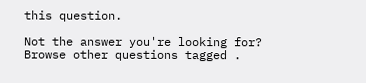this question.

Not the answer you're looking for? Browse other questions tagged .